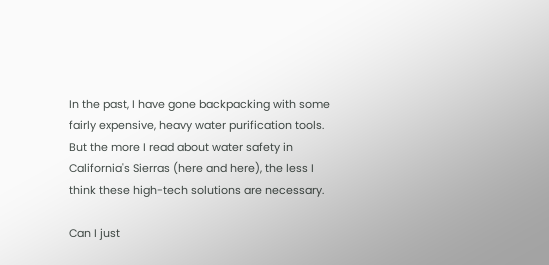In the past, I have gone backpacking with some fairly expensive, heavy water purification tools. But the more I read about water safety in California's Sierras (here and here), the less I think these high-tech solutions are necessary.

Can I just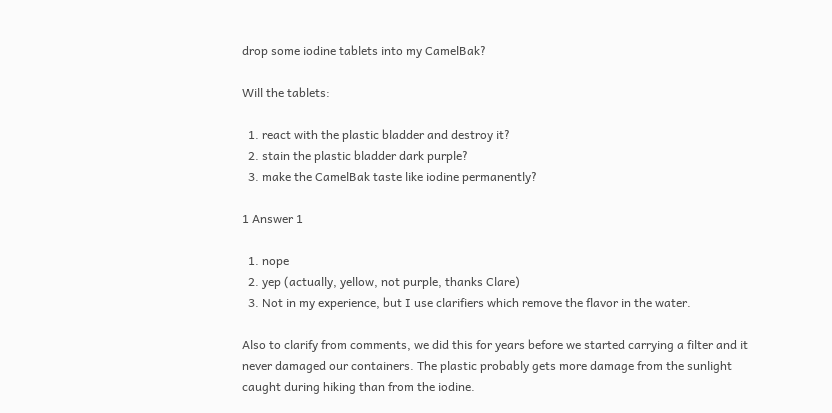drop some iodine tablets into my CamelBak?

Will the tablets:

  1. react with the plastic bladder and destroy it?
  2. stain the plastic bladder dark purple?
  3. make the CamelBak taste like iodine permanently?

1 Answer 1

  1. nope
  2. yep (actually, yellow, not purple, thanks Clare)
  3. Not in my experience, but I use clarifiers which remove the flavor in the water.

Also to clarify from comments, we did this for years before we started carrying a filter and it never damaged our containers. The plastic probably gets more damage from the sunlight caught during hiking than from the iodine.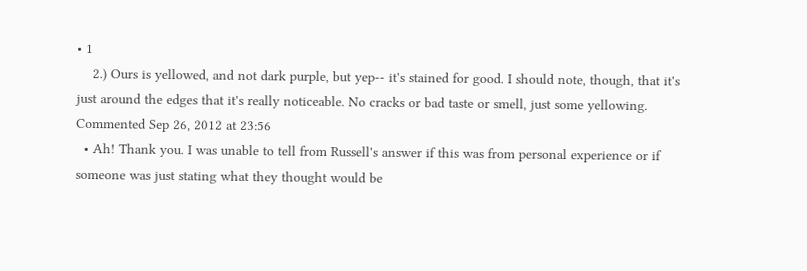• 1
    2.) Ours is yellowed, and not dark purple, but yep-- it's stained for good. I should note, though, that it's just around the edges that it's really noticeable. No cracks or bad taste or smell, just some yellowing. Commented Sep 26, 2012 at 23:56
  • Ah! Thank you. I was unable to tell from Russell's answer if this was from personal experience or if someone was just stating what they thought would be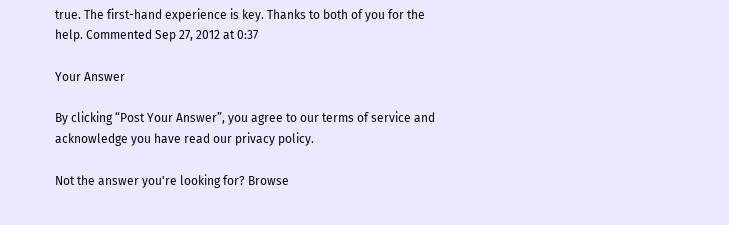true. The first-hand experience is key. Thanks to both of you for the help. Commented Sep 27, 2012 at 0:37

Your Answer

By clicking “Post Your Answer”, you agree to our terms of service and acknowledge you have read our privacy policy.

Not the answer you're looking for? Browse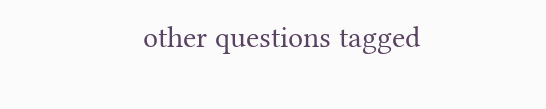other questions tagged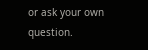or ask your own question.